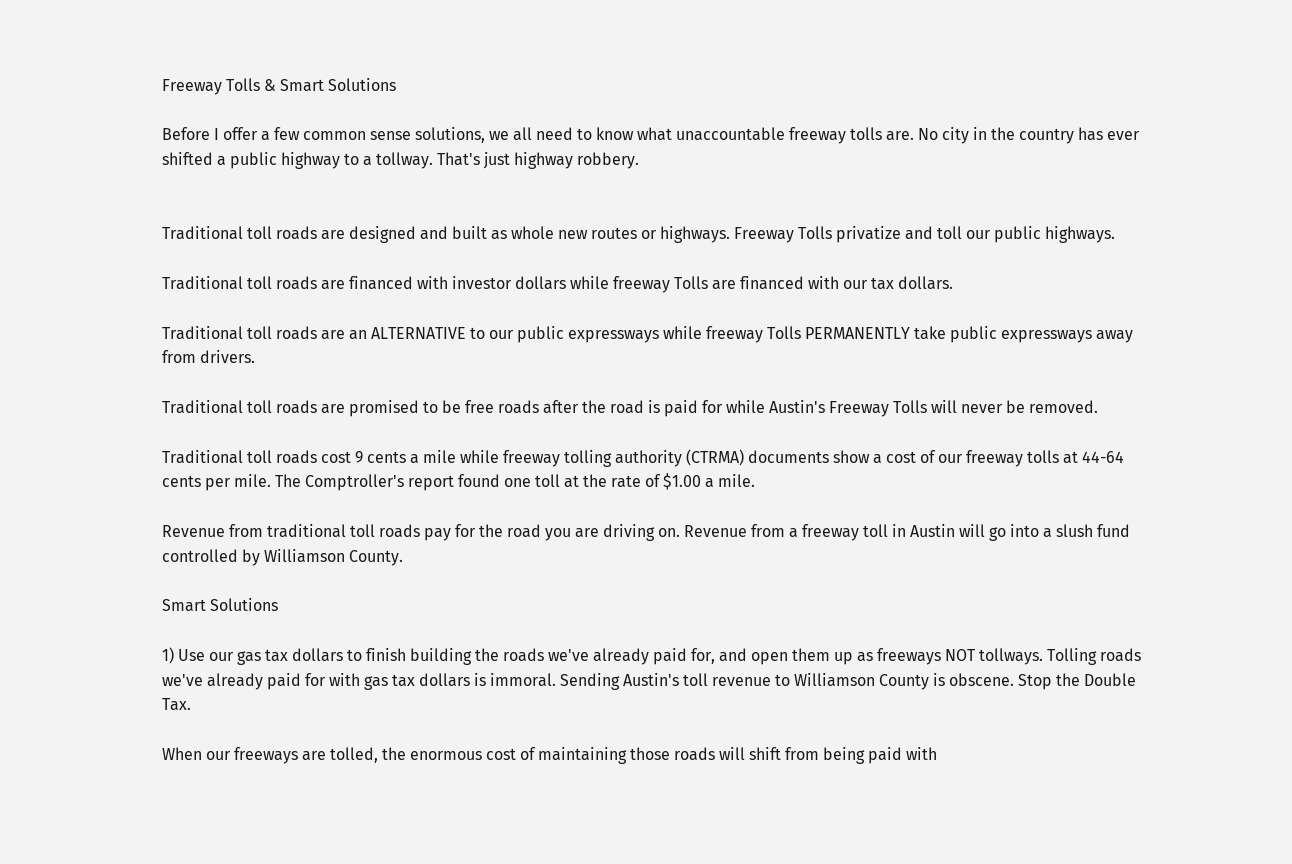Freeway Tolls & Smart Solutions

Before I offer a few common sense solutions, we all need to know what unaccountable freeway tolls are. No city in the country has ever shifted a public highway to a tollway. That's just highway robbery.


Traditional toll roads are designed and built as whole new routes or highways. Freeway Tolls privatize and toll our public highways.

Traditional toll roads are financed with investor dollars while freeway Tolls are financed with our tax dollars.

Traditional toll roads are an ALTERNATIVE to our public expressways while freeway Tolls PERMANENTLY take public expressways away from drivers.

Traditional toll roads are promised to be free roads after the road is paid for while Austin's Freeway Tolls will never be removed.

Traditional toll roads cost 9 cents a mile while freeway tolling authority (CTRMA) documents show a cost of our freeway tolls at 44-64 cents per mile. The Comptroller's report found one toll at the rate of $1.00 a mile.

Revenue from traditional toll roads pay for the road you are driving on. Revenue from a freeway toll in Austin will go into a slush fund controlled by Williamson County.

Smart Solutions

1) Use our gas tax dollars to finish building the roads we've already paid for, and open them up as freeways NOT tollways. Tolling roads we've already paid for with gas tax dollars is immoral. Sending Austin's toll revenue to Williamson County is obscene. Stop the Double Tax.

When our freeways are tolled, the enormous cost of maintaining those roads will shift from being paid with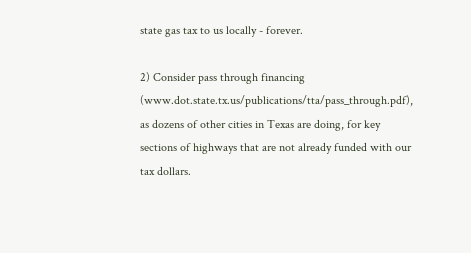state gas tax to us locally - forever.

2) Consider pass through financing (www.dot.state.tx.us/publications/tta/pass_through.pdf), as dozens of other cities in Texas are doing, for key sections of highways that are not already funded with our tax dollars.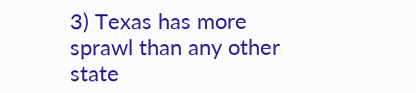3) Texas has more sprawl than any other state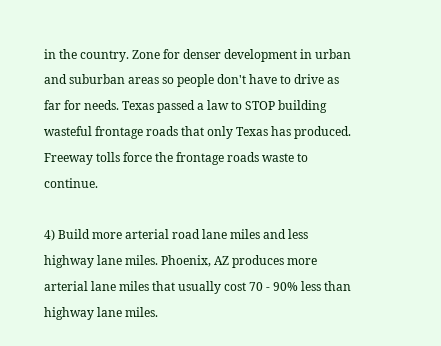in the country. Zone for denser development in urban and suburban areas so people don't have to drive as far for needs. Texas passed a law to STOP building wasteful frontage roads that only Texas has produced. Freeway tolls force the frontage roads waste to continue.

4) Build more arterial road lane miles and less highway lane miles. Phoenix, AZ produces more arterial lane miles that usually cost 70 - 90% less than highway lane miles.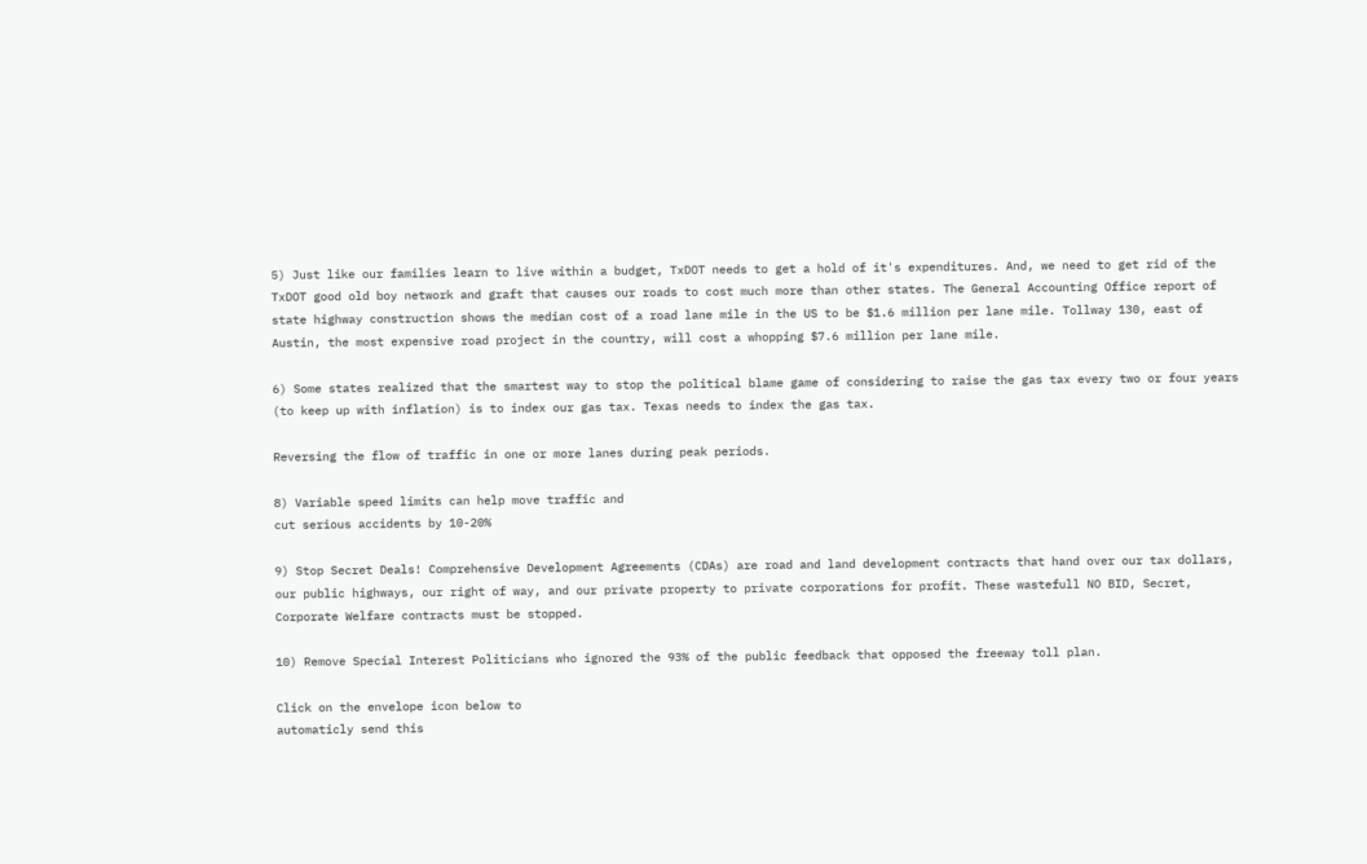5) Just like our families learn to live within a budget, TxDOT needs to get a hold of it's expenditures. And, we need to get rid of the TxDOT good old boy network and graft that causes our roads to cost much more than other states. The General Accounting Office report of state highway construction shows the median cost of a road lane mile in the US to be $1.6 million per lane mile. Tollway 130, east of Austin, the most expensive road project in the country, will cost a whopping $7.6 million per lane mile.

6) Some states realized that the smartest way to stop the political blame game of considering to raise the gas tax every two or four years (to keep up with inflation) is to index our gas tax. Texas needs to index the gas tax.

Reversing the flow of traffic in one or more lanes during peak periods.

8) Variable speed limits can help move traffic and
cut serious accidents by 10-20%

9) Stop Secret Deals! Comprehensive Development Agreements (CDAs) are road and land development contracts that hand over our tax dollars, our public highways, our right of way, and our private property to private corporations for profit. These wastefull NO BID, Secret, Corporate Welfare contracts must be stopped.

10) Remove Special Interest Politicians who ignored the 93% of the public feedback that opposed the freeway toll plan.

Click on the envelope icon below to
automaticly send this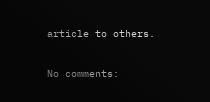article to others.

No comments: